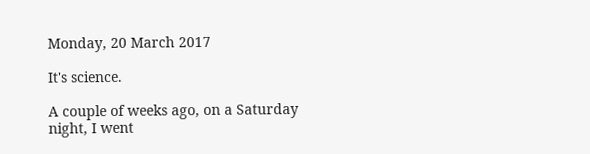Monday, 20 March 2017

It's science.

A couple of weeks ago, on a Saturday night, I went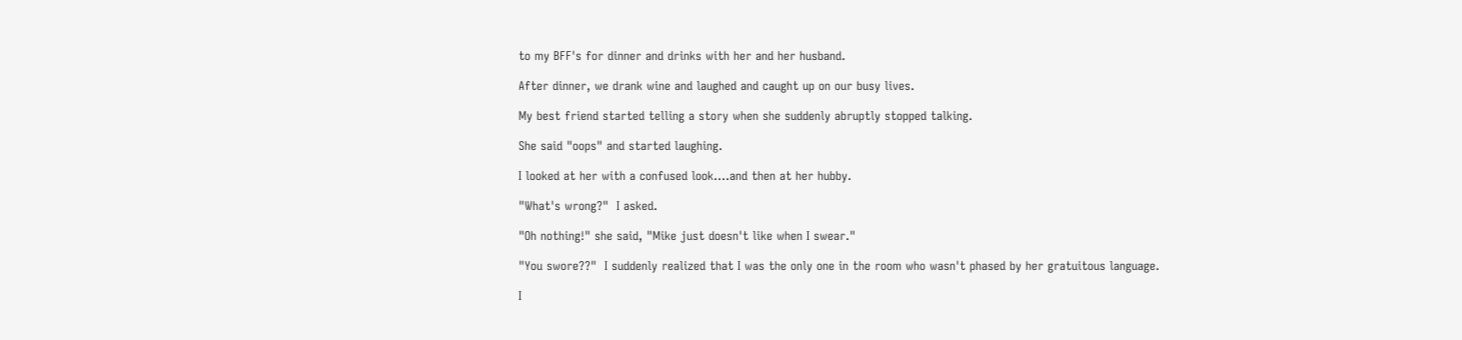to my BFF's for dinner and drinks with her and her husband.

After dinner, we drank wine and laughed and caught up on our busy lives.

My best friend started telling a story when she suddenly abruptly stopped talking.

She said "oops" and started laughing.

I looked at her with a confused look....and then at her hubby.

"What's wrong?"  I asked.

"Oh nothing!" she said, "Mike just doesn't like when I swear."

"You swore??"  I suddenly realized that I was the only one in the room who wasn't phased by her gratuitous language.

I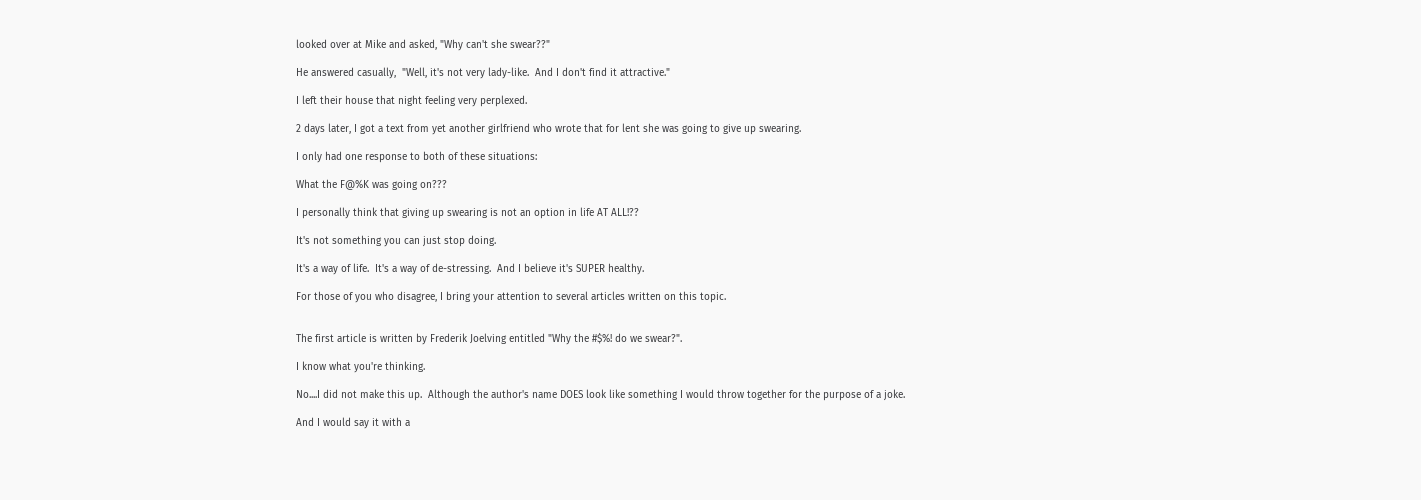looked over at Mike and asked, "Why can't she swear??"

He answered casually,  "Well, it's not very lady-like.  And I don't find it attractive."

I left their house that night feeling very perplexed.

2 days later, I got a text from yet another girlfriend who wrote that for lent she was going to give up swearing.

I only had one response to both of these situations:

What the F@%K was going on???

I personally think that giving up swearing is not an option in life AT ALL!??

It's not something you can just stop doing.

It's a way of life.  It's a way of de-stressing.  And I believe it's SUPER healthy.

For those of you who disagree, I bring your attention to several articles written on this topic.


The first article is written by Frederik Joelving entitled "Why the #$%! do we swear?".

I know what you're thinking.

No....I did not make this up.  Although the author's name DOES look like something I would throw together for the purpose of a joke.

And I would say it with a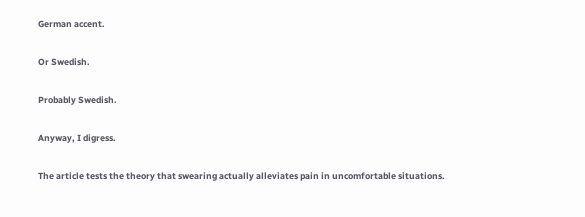German accent.

Or Swedish.

Probably Swedish.

Anyway, I digress.

The article tests the theory that swearing actually alleviates pain in uncomfortable situations.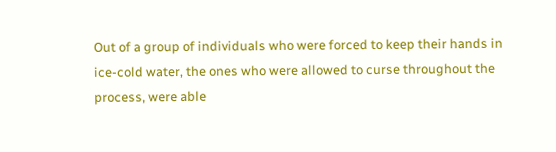Out of a group of individuals who were forced to keep their hands in ice-cold water, the ones who were allowed to curse throughout the process, were able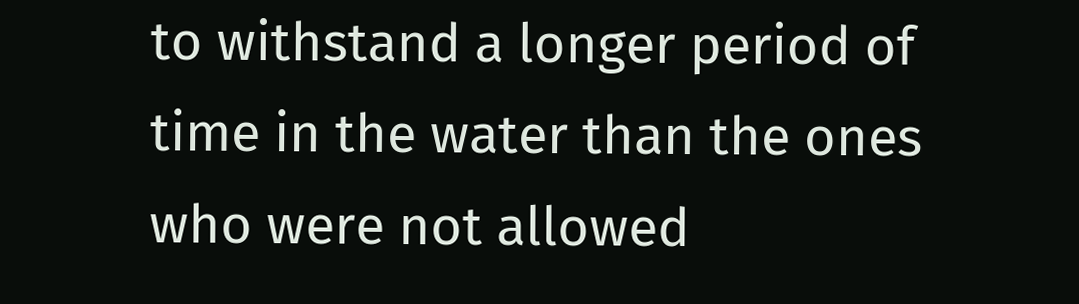to withstand a longer period of time in the water than the ones who were not allowed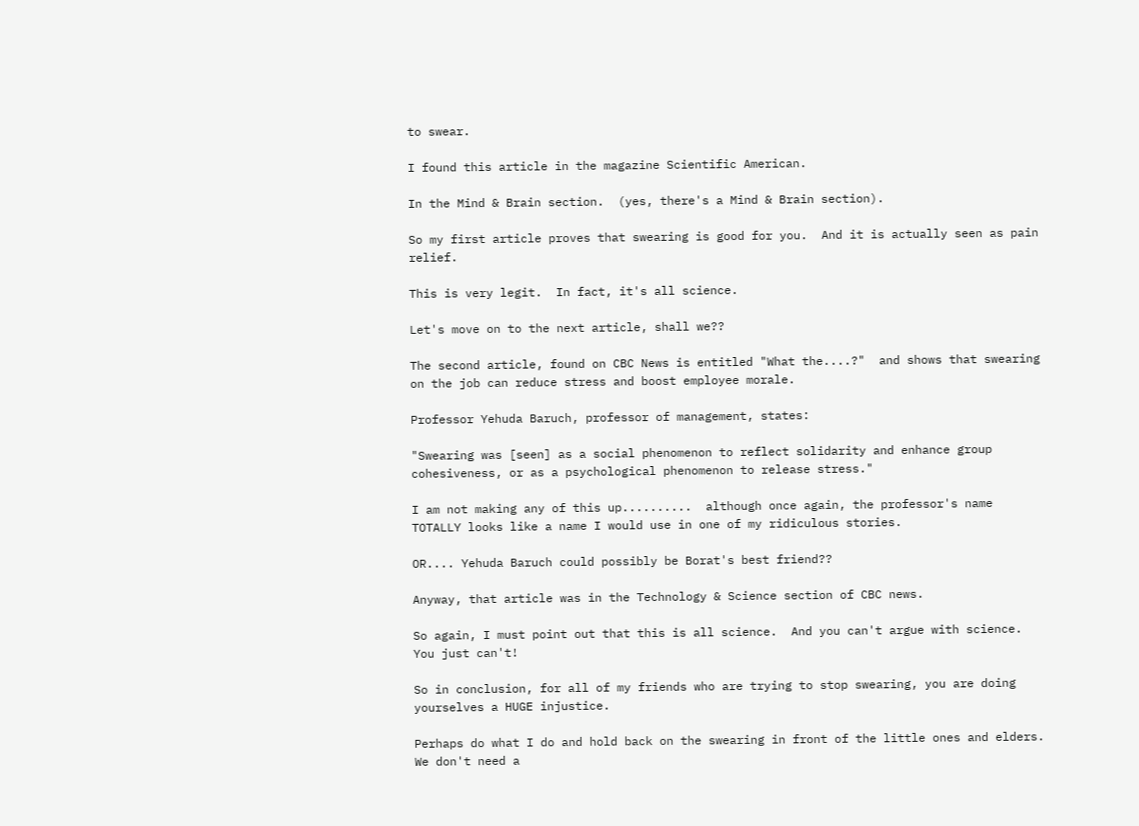to swear.

I found this article in the magazine Scientific American.

In the Mind & Brain section.  (yes, there's a Mind & Brain section).

So my first article proves that swearing is good for you.  And it is actually seen as pain relief.

This is very legit.  In fact, it's all science.

Let's move on to the next article, shall we??

The second article, found on CBC News is entitled "What the....?"  and shows that swearing on the job can reduce stress and boost employee morale.

Professor Yehuda Baruch, professor of management, states:

"Swearing was [seen] as a social phenomenon to reflect solidarity and enhance group cohesiveness, or as a psychological phenomenon to release stress."

I am not making any of this up..........  although once again, the professor's name TOTALLY looks like a name I would use in one of my ridiculous stories.

OR.... Yehuda Baruch could possibly be Borat's best friend??

Anyway, that article was in the Technology & Science section of CBC news.

So again, I must point out that this is all science.  And you can't argue with science.  You just can't!

So in conclusion, for all of my friends who are trying to stop swearing, you are doing yourselves a HUGE injustice.

Perhaps do what I do and hold back on the swearing in front of the little ones and elders.  We don't need a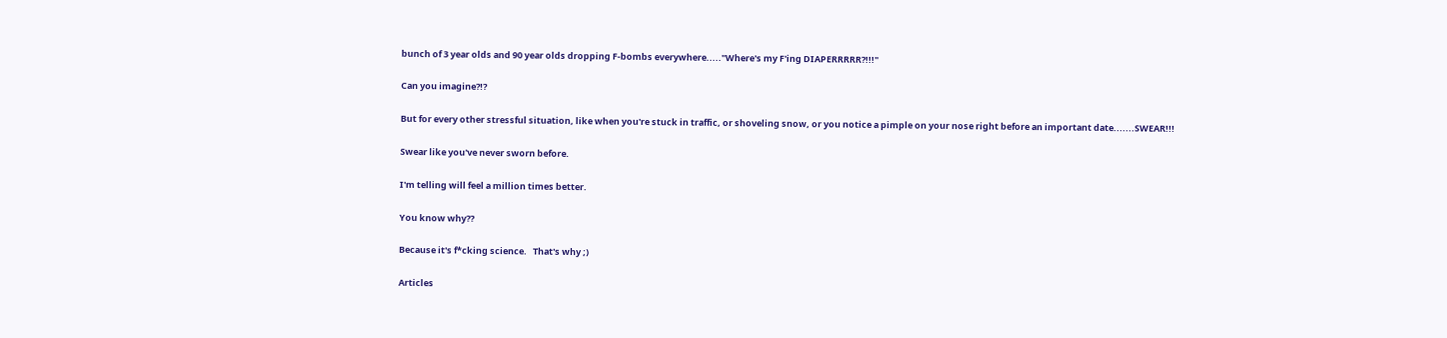bunch of 3 year olds and 90 year olds dropping F-bombs everywhere....."Where's my F'ing DIAPERRRRR?!!!"

Can you imagine?!?

But for every other stressful situation, like when you're stuck in traffic, or shoveling snow, or you notice a pimple on your nose right before an important date.......SWEAR!!!

Swear like you've never sworn before.

I'm telling will feel a million times better.

You know why??

Because it's f*cking science.   That's why ;)

Articles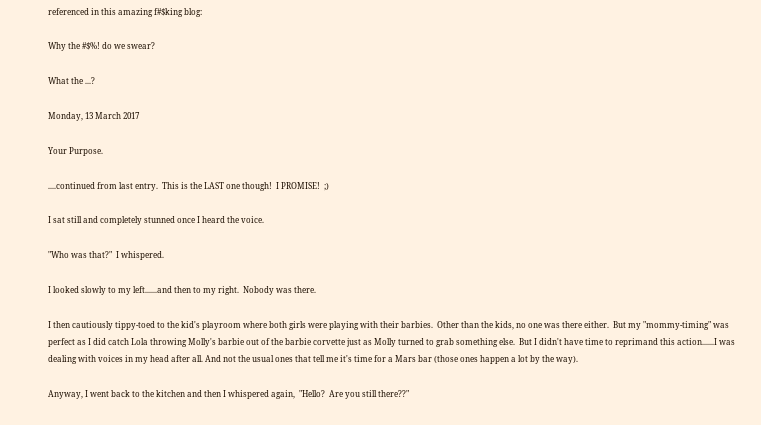referenced in this amazing f#$king blog:

Why the #$%! do we swear?

What the ...?

Monday, 13 March 2017

Your Purpose.

....continued from last entry.  This is the LAST one though!  I PROMISE!  ;)

I sat still and completely stunned once I heard the voice.

"Who was that?"  I whispered.

I looked slowly to my left......and then to my right.  Nobody was there.

I then cautiously tippy-toed to the kid's playroom where both girls were playing with their barbies.  Other than the kids, no one was there either.  But my "mommy-timing" was perfect as I did catch Lola throwing Molly's barbie out of the barbie corvette just as Molly turned to grab something else.  But I didn't have time to reprimand this action......I was dealing with voices in my head after all. And not the usual ones that tell me it's time for a Mars bar (those ones happen a lot by the way).

Anyway, I went back to the kitchen and then I whispered again,  "Hello?  Are you still there??"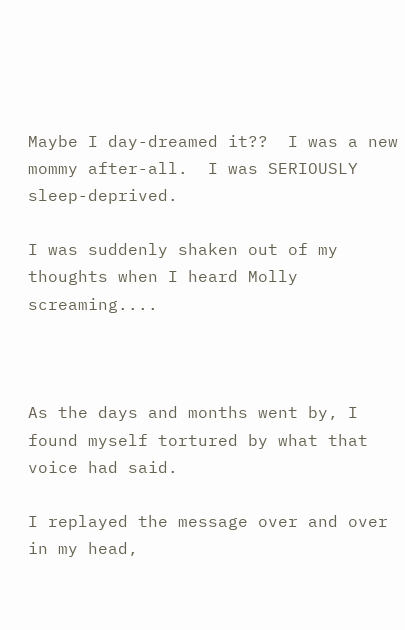Maybe I day-dreamed it??  I was a new mommy after-all.  I was SERIOUSLY sleep-deprived.

I was suddenly shaken out of my thoughts when I heard Molly screaming....



As the days and months went by, I found myself tortured by what that voice had said.

I replayed the message over and over in my head,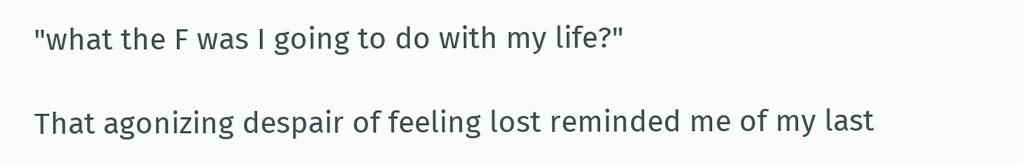"what the F was I going to do with my life?"

That agonizing despair of feeling lost reminded me of my last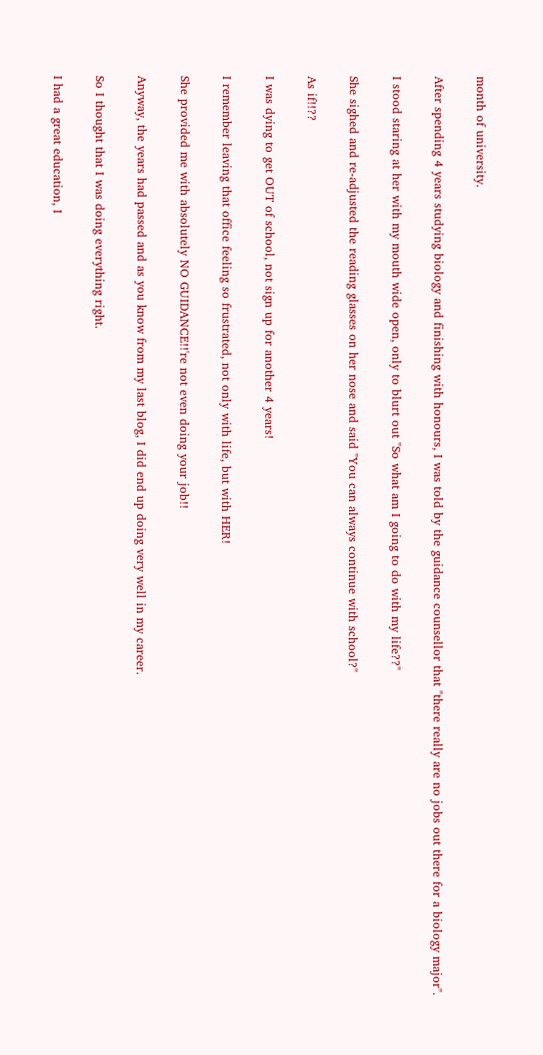month of university.

After spending 4 years studying biology and finishing with honours, I was told by the guidance counsellor that "there really are no jobs out there for a biology major".

I stood staring at her with my mouth wide open, only to blurt out "So what am I going to do with my life??"

She sighed and re-adjusted the reading glasses on her nose and said "You can always continue with school?"

As if!!??

I was dying to get OUT of school, not sign up for another 4 years!

I remember leaving that office feeling so frustrated, not only with life, but with HER!

She provided me with absolutely NO GUIDANCE!!'re not even doing your job!!

Anyway, the years had passed and as you know from my last blog, I did end up doing very well in my career.

So I thought that I was doing everything right.

I had a great education, I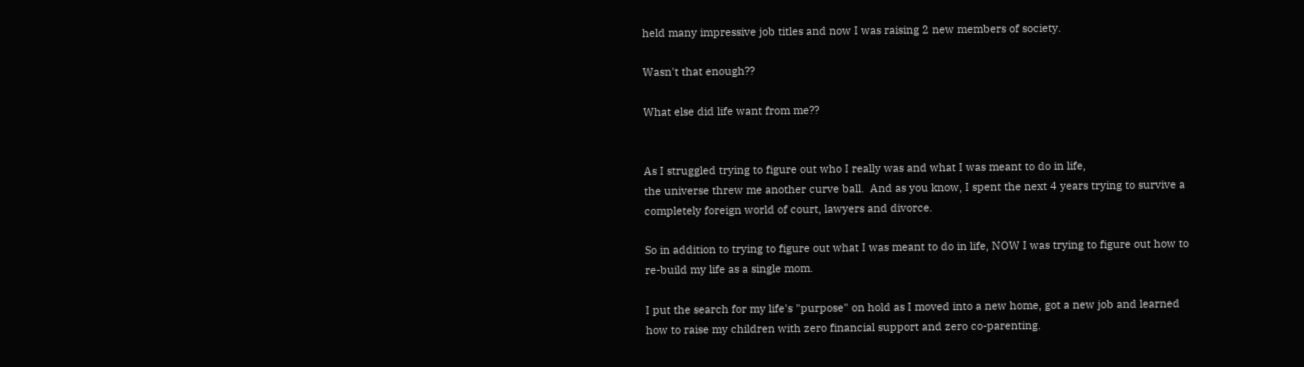held many impressive job titles and now I was raising 2 new members of society.

Wasn't that enough??

What else did life want from me??


As I struggled trying to figure out who I really was and what I was meant to do in life,
the universe threw me another curve ball.  And as you know, I spent the next 4 years trying to survive a completely foreign world of court, lawyers and divorce.

So in addition to trying to figure out what I was meant to do in life, NOW I was trying to figure out how to re-build my life as a single mom.

I put the search for my life's "purpose" on hold as I moved into a new home, got a new job and learned how to raise my children with zero financial support and zero co-parenting.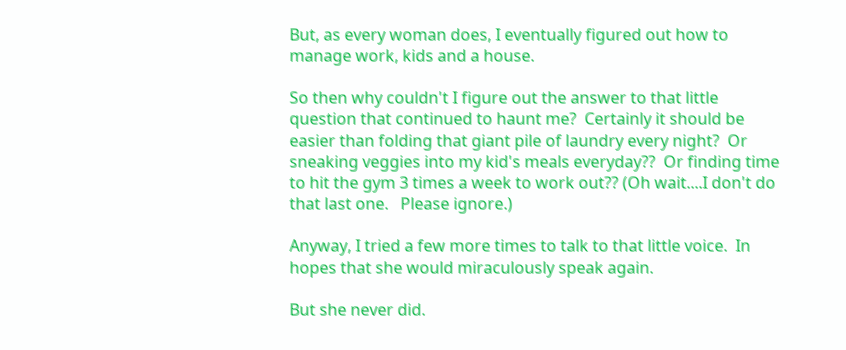But, as every woman does, I eventually figured out how to manage work, kids and a house.

So then why couldn't I figure out the answer to that little question that continued to haunt me?  Certainly it should be easier than folding that giant pile of laundry every night?  Or sneaking veggies into my kid's meals everyday??  Or finding time to hit the gym 3 times a week to work out?? (Oh wait....I don't do that last one.   Please ignore.)

Anyway, I tried a few more times to talk to that little voice.  In hopes that she would miraculously speak again.

But she never did.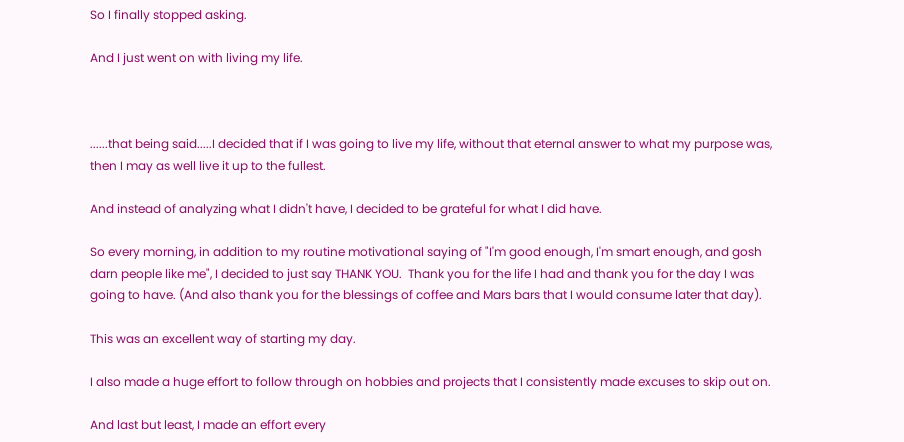So I finally stopped asking.

And I just went on with living my life.



......that being said.....I decided that if I was going to live my life, without that eternal answer to what my purpose was, then I may as well live it up to the fullest.

And instead of analyzing what I didn't have, I decided to be grateful for what I did have.

So every morning, in addition to my routine motivational saying of "I'm good enough, I'm smart enough, and gosh darn people like me", I decided to just say THANK YOU.  Thank you for the life I had and thank you for the day I was going to have. (And also thank you for the blessings of coffee and Mars bars that I would consume later that day).

This was an excellent way of starting my day.

I also made a huge effort to follow through on hobbies and projects that I consistently made excuses to skip out on.

And last but least, I made an effort every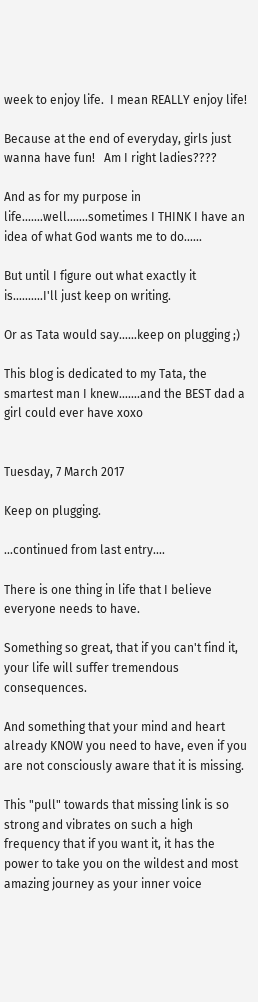week to enjoy life.  I mean REALLY enjoy life!

Because at the end of everyday, girls just wanna have fun!   Am I right ladies????

And as for my purpose in life.......well.......sometimes I THINK I have an idea of what God wants me to do......

But until I figure out what exactly it is..........I'll just keep on writing.

Or as Tata would say......keep on plugging ;)

This blog is dedicated to my Tata, the smartest man I knew.......and the BEST dad a girl could ever have xoxo


Tuesday, 7 March 2017

Keep on plugging.

...continued from last entry....

There is one thing in life that I believe everyone needs to have.

Something so great, that if you can't find it, your life will suffer tremendous consequences.

And something that your mind and heart already KNOW you need to have, even if you are not consciously aware that it is missing.

This "pull" towards that missing link is so strong and vibrates on such a high frequency that if you want it, it has the power to take you on the wildest and most amazing journey as your inner voice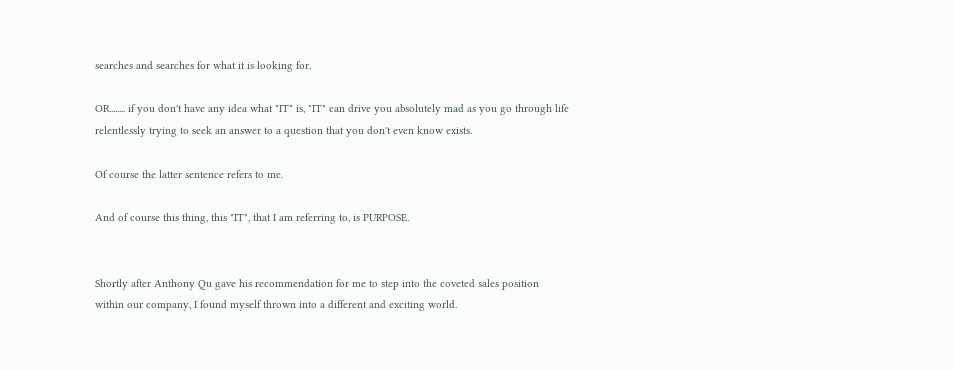searches and searches for what it is looking for.

OR........ if you don't have any idea what "IT" is, "IT" can drive you absolutely mad as you go through life relentlessly trying to seek an answer to a question that you don't even know exists.

Of course the latter sentence refers to me.

And of course this thing, this "IT", that I am referring to, is PURPOSE.


Shortly after Anthony Qu gave his recommendation for me to step into the coveted sales position within our company, I found myself thrown into a different and exciting world.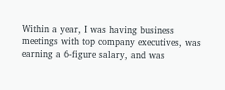Within a year, I was having business meetings with top company executives, was earning a 6-figure salary, and was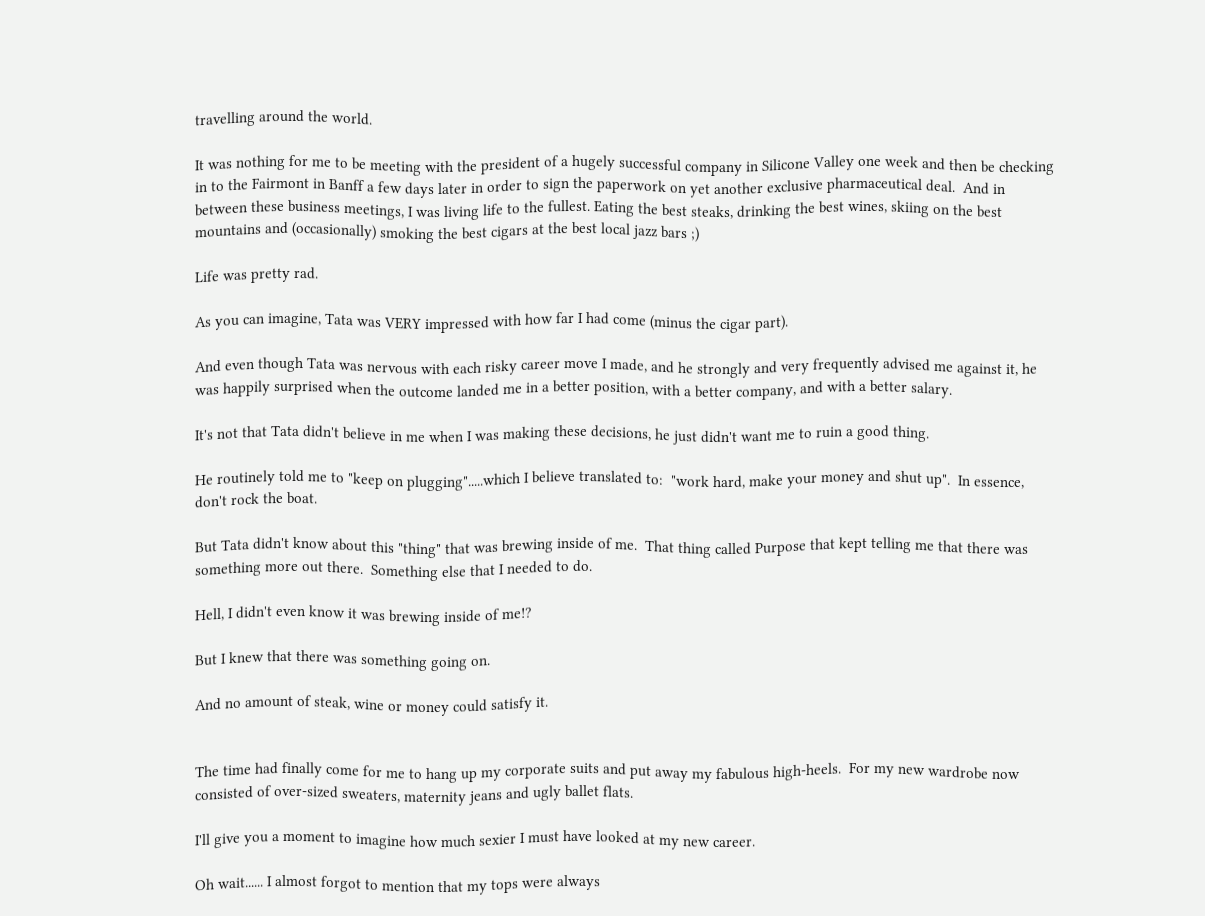travelling around the world.

It was nothing for me to be meeting with the president of a hugely successful company in Silicone Valley one week and then be checking in to the Fairmont in Banff a few days later in order to sign the paperwork on yet another exclusive pharmaceutical deal.  And in between these business meetings, I was living life to the fullest. Eating the best steaks, drinking the best wines, skiing on the best mountains and (occasionally) smoking the best cigars at the best local jazz bars ;)

Life was pretty rad.

As you can imagine, Tata was VERY impressed with how far I had come (minus the cigar part).

And even though Tata was nervous with each risky career move I made, and he strongly and very frequently advised me against it, he was happily surprised when the outcome landed me in a better position, with a better company, and with a better salary.

It's not that Tata didn't believe in me when I was making these decisions, he just didn't want me to ruin a good thing.

He routinely told me to "keep on plugging".....which I believe translated to:  "work hard, make your money and shut up".  In essence, don't rock the boat.

But Tata didn't know about this "thing" that was brewing inside of me.  That thing called Purpose that kept telling me that there was something more out there.  Something else that I needed to do.

Hell, I didn't even know it was brewing inside of me!?

But I knew that there was something going on.

And no amount of steak, wine or money could satisfy it.


The time had finally come for me to hang up my corporate suits and put away my fabulous high-heels.  For my new wardrobe now consisted of over-sized sweaters, maternity jeans and ugly ballet flats.

I'll give you a moment to imagine how much sexier I must have looked at my new career.

Oh wait...... I almost forgot to mention that my tops were always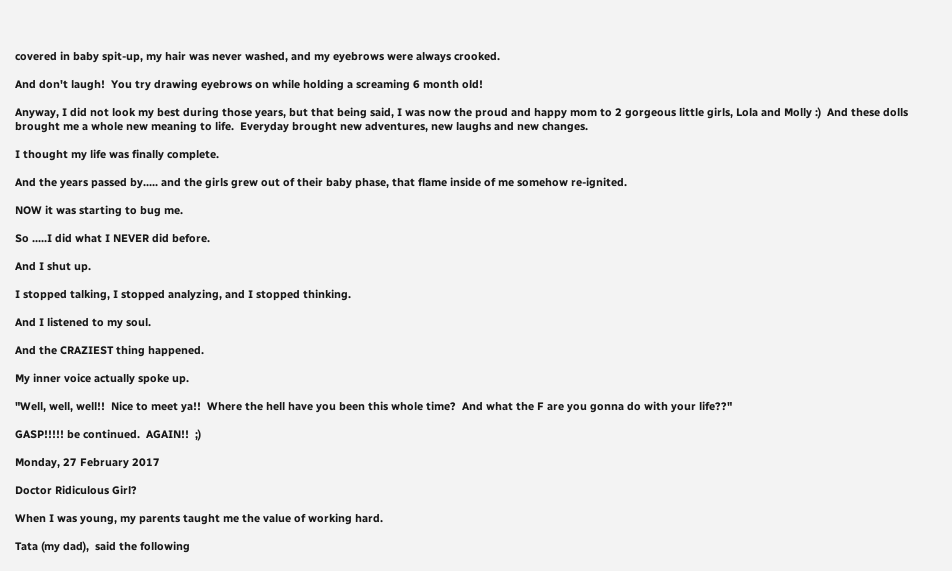covered in baby spit-up, my hair was never washed, and my eyebrows were always crooked.

And don't laugh!  You try drawing eyebrows on while holding a screaming 6 month old!

Anyway, I did not look my best during those years, but that being said, I was now the proud and happy mom to 2 gorgeous little girls, Lola and Molly :)  And these dolls brought me a whole new meaning to life.  Everyday brought new adventures, new laughs and new changes.

I thought my life was finally complete.

And the years passed by..... and the girls grew out of their baby phase, that flame inside of me somehow re-ignited.

NOW it was starting to bug me.

So .....I did what I NEVER did before.

And I shut up.

I stopped talking, I stopped analyzing, and I stopped thinking.

And I listened to my soul.

And the CRAZIEST thing happened.

My inner voice actually spoke up.

"Well, well, well!!  Nice to meet ya!!  Where the hell have you been this whole time?  And what the F are you gonna do with your life??"

GASP!!!!! be continued.  AGAIN!!  ;)

Monday, 27 February 2017

Doctor Ridiculous Girl?

When I was young, my parents taught me the value of working hard.

Tata (my dad),  said the following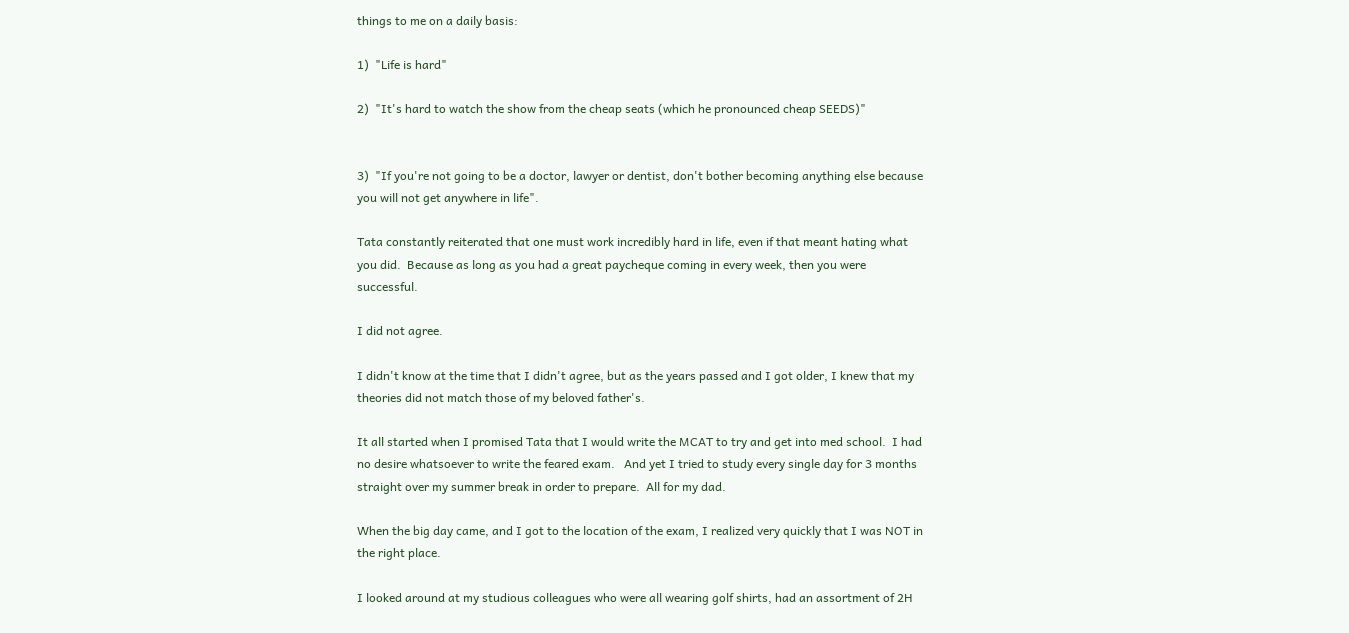things to me on a daily basis:

1)  "Life is hard"

2)  "It's hard to watch the show from the cheap seats (which he pronounced cheap SEEDS)"


3)  "If you're not going to be a doctor, lawyer or dentist, don't bother becoming anything else because you will not get anywhere in life".

Tata constantly reiterated that one must work incredibly hard in life, even if that meant hating what you did.  Because as long as you had a great paycheque coming in every week, then you were successful.

I did not agree.

I didn't know at the time that I didn't agree, but as the years passed and I got older, I knew that my theories did not match those of my beloved father's.

It all started when I promised Tata that I would write the MCAT to try and get into med school.  I had no desire whatsoever to write the feared exam.   And yet I tried to study every single day for 3 months straight over my summer break in order to prepare.  All for my dad.

When the big day came, and I got to the location of the exam, I realized very quickly that I was NOT in the right place.

I looked around at my studious colleagues who were all wearing golf shirts, had an assortment of 2H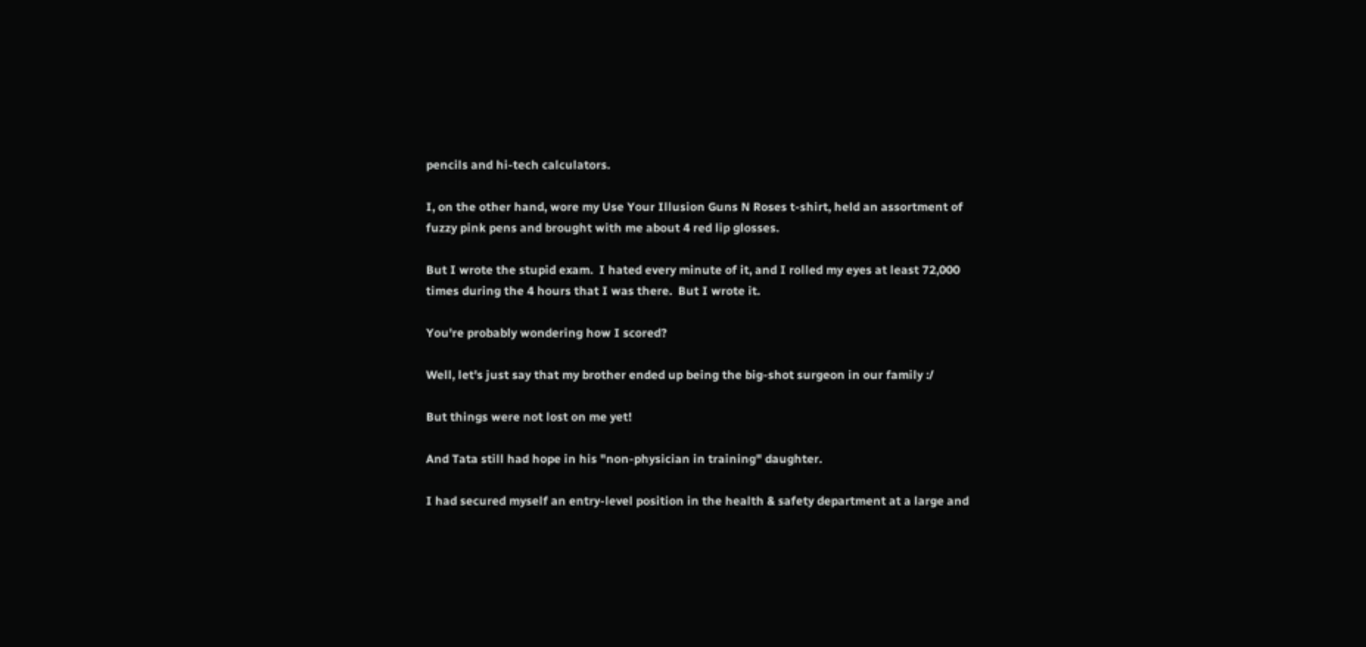pencils and hi-tech calculators.

I, on the other hand, wore my Use Your Illusion Guns N Roses t-shirt, held an assortment of fuzzy pink pens and brought with me about 4 red lip glosses.

But I wrote the stupid exam.  I hated every minute of it, and I rolled my eyes at least 72,000 times during the 4 hours that I was there.  But I wrote it.

You're probably wondering how I scored?

Well, let's just say that my brother ended up being the big-shot surgeon in our family :/

But things were not lost on me yet!

And Tata still had hope in his "non-physician in training" daughter.

I had secured myself an entry-level position in the health & safety department at a large and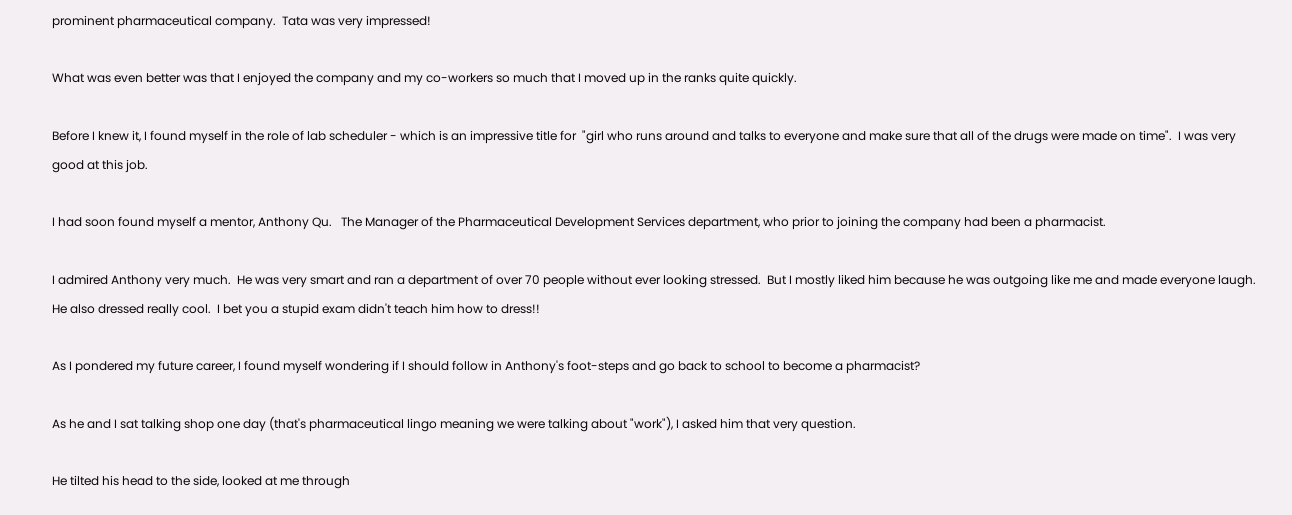prominent pharmaceutical company.  Tata was very impressed!

What was even better was that I enjoyed the company and my co-workers so much that I moved up in the ranks quite quickly.

Before I knew it, I found myself in the role of lab scheduler - which is an impressive title for  "girl who runs around and talks to everyone and make sure that all of the drugs were made on time".  I was very good at this job.

I had soon found myself a mentor, Anthony Qu.   The Manager of the Pharmaceutical Development Services department, who prior to joining the company had been a pharmacist.

I admired Anthony very much.  He was very smart and ran a department of over 70 people without ever looking stressed.  But I mostly liked him because he was outgoing like me and made everyone laugh.  He also dressed really cool.  I bet you a stupid exam didn't teach him how to dress!!

As I pondered my future career, I found myself wondering if I should follow in Anthony's foot-steps and go back to school to become a pharmacist?

As he and I sat talking shop one day (that's pharmaceutical lingo meaning we were talking about "work"), I asked him that very question.

He tilted his head to the side, looked at me through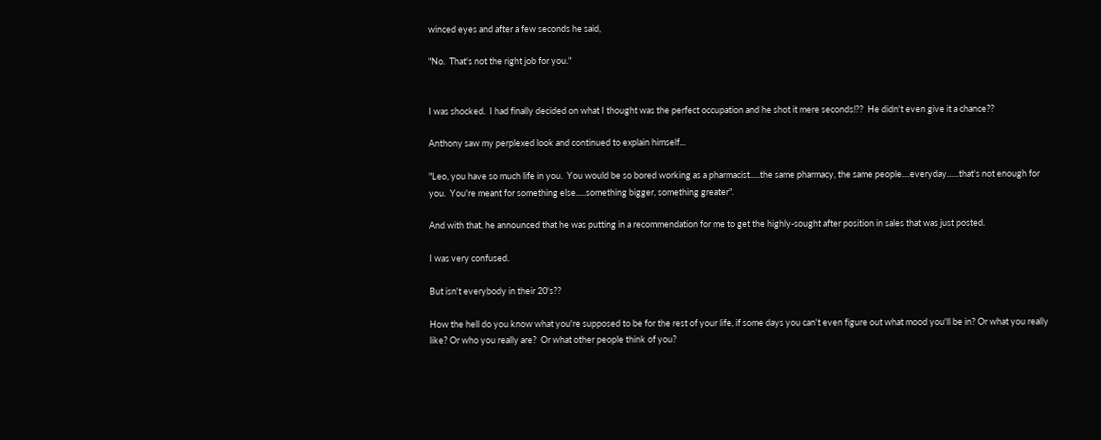winced eyes and after a few seconds he said,

"No.  That's not the right job for you."


I was shocked.  I had finally decided on what I thought was the perfect occupation and he shot it mere seconds!??  He didn't even give it a chance??

Anthony saw my perplexed look and continued to explain himself...

"Leo, you have so much life in you.  You would be so bored working as a pharmacist.....the same pharmacy, the same people....everyday......that's not enough for you.  You're meant for something else.....something bigger, something greater".

And with that, he announced that he was putting in a recommendation for me to get the highly-sought after position in sales that was just posted.

I was very confused.

But isn't everybody in their 20's??

How the hell do you know what you're supposed to be for the rest of your life, if some days you can't even figure out what mood you'll be in? Or what you really like? Or who you really are?  Or what other people think of you?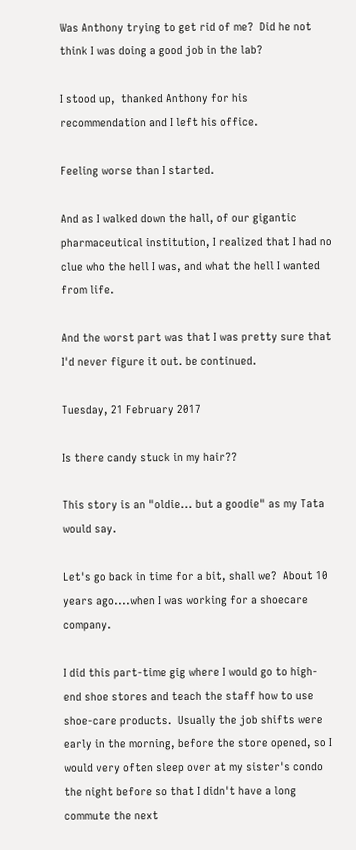Was Anthony trying to get rid of me?  Did he not think I was doing a good job in the lab?

I stood up,  thanked Anthony for his recommendation and I left his office.

Feeling worse than I started.

And as I walked down the hall, of our gigantic pharmaceutical institution, I realized that I had no clue who the hell I was, and what the hell I wanted from life.

And the worst part was that I was pretty sure that I'd never figure it out. be continued.

Tuesday, 21 February 2017

Is there candy stuck in my hair??

This story is an "oldie... but a goodie" as my Tata would say.

Let's go back in time for a bit, shall we?  About 10 years ago....when I was working for a shoecare company.

I did this part-time gig where I would go to high-end shoe stores and teach the staff how to use shoe-care products.  Usually the job shifts were early in the morning, before the store opened, so I would very often sleep over at my sister's condo the night before so that I didn't have a long commute the next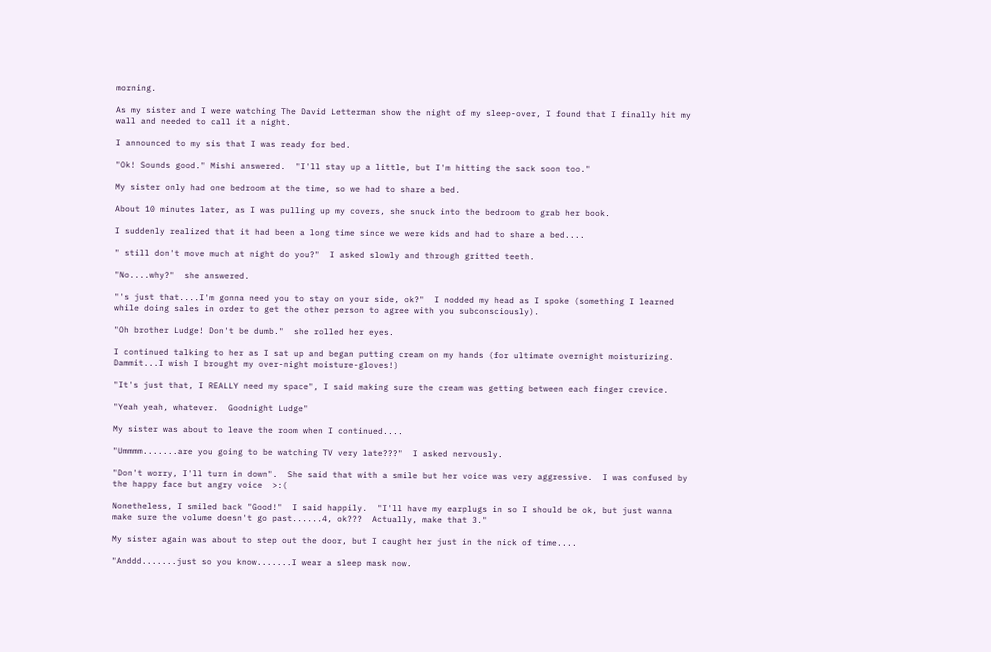morning.

As my sister and I were watching The David Letterman show the night of my sleep-over, I found that I finally hit my wall and needed to call it a night.

I announced to my sis that I was ready for bed.

"Ok! Sounds good." Mishi answered.  "I'll stay up a little, but I'm hitting the sack soon too."

My sister only had one bedroom at the time, so we had to share a bed.

About 10 minutes later, as I was pulling up my covers, she snuck into the bedroom to grab her book.

I suddenly realized that it had been a long time since we were kids and had to share a bed....

" still don't move much at night do you?"  I asked slowly and through gritted teeth.

"No....why?"  she answered.

"'s just that....I'm gonna need you to stay on your side, ok?"  I nodded my head as I spoke (something I learned while doing sales in order to get the other person to agree with you subconsciously).

"Oh brother Ludge! Don't be dumb."  she rolled her eyes.

I continued talking to her as I sat up and began putting cream on my hands (for ultimate overnight moisturizing.  Dammit...I wish I brought my over-night moisture-gloves!)

"It's just that, I REALLY need my space", I said making sure the cream was getting between each finger crevice.

"Yeah yeah, whatever.  Goodnight Ludge"

My sister was about to leave the room when I continued....

"Ummmm.......are you going to be watching TV very late???"  I asked nervously.

"Don't worry, I'll turn in down".  She said that with a smile but her voice was very aggressive.  I was confused by the happy face but angry voice  >:(

Nonetheless, I smiled back "Good!"  I said happily.  "I'll have my earplugs in so I should be ok, but just wanna make sure the volume doesn't go past......4, ok???  Actually, make that 3."

My sister again was about to step out the door, but I caught her just in the nick of time....

"Anddd.......just so you know.......I wear a sleep mask now.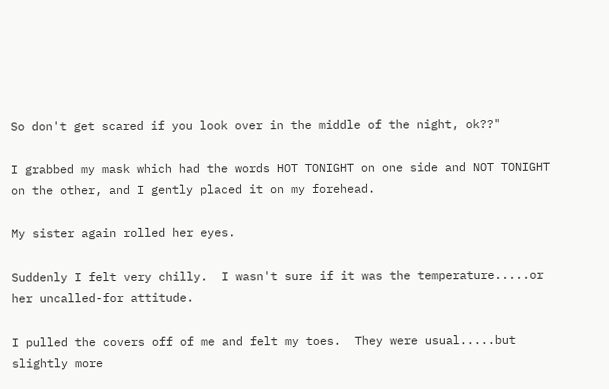So don't get scared if you look over in the middle of the night, ok??"

I grabbed my mask which had the words HOT TONIGHT on one side and NOT TONIGHT on the other, and I gently placed it on my forehead.

My sister again rolled her eyes.

Suddenly I felt very chilly.  I wasn't sure if it was the temperature.....or her uncalled-for attitude.

I pulled the covers off of me and felt my toes.  They were usual.....but slightly more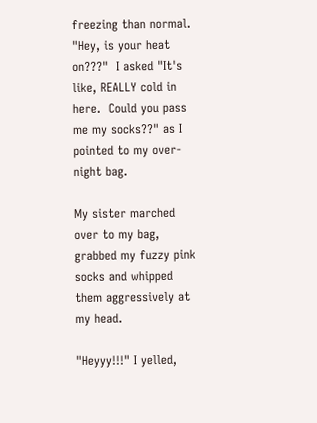freezing than normal.  "Hey, is your heat on???"  I asked "It's like, REALLY cold in here.  Could you pass me my socks??" as I pointed to my over-night bag.

My sister marched over to my bag, grabbed my fuzzy pink socks and whipped them aggressively at my head.

"Heyyy!!!" I yelled,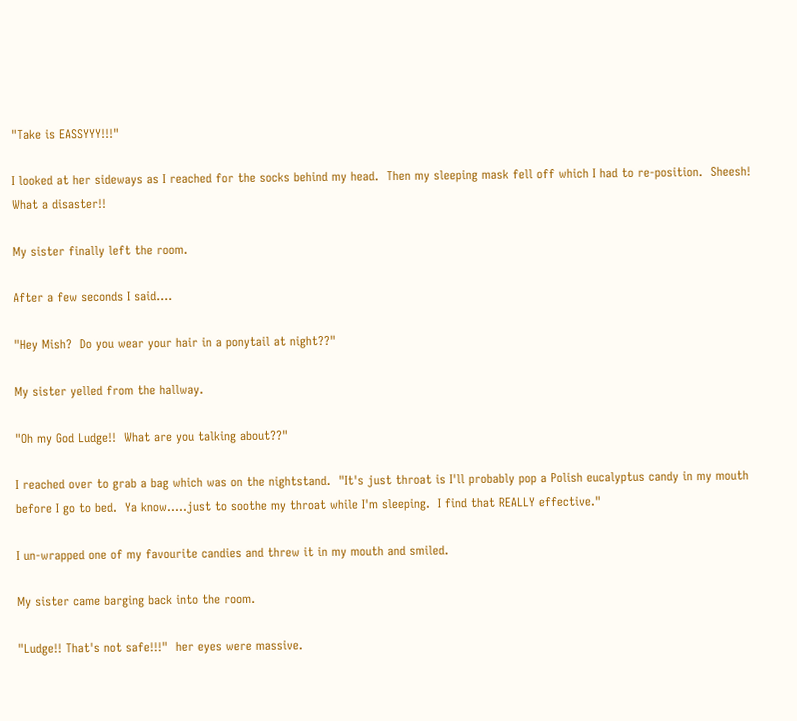"Take is EASSYYY!!!"

I looked at her sideways as I reached for the socks behind my head.  Then my sleeping mask fell off which I had to re-position.  Sheesh!  What a disaster!!

My sister finally left the room.

After a few seconds I said....

"Hey Mish?  Do you wear your hair in a ponytail at night??"

My sister yelled from the hallway.

"Oh my God Ludge!!  What are you talking about??"

I reached over to grab a bag which was on the nightstand.  "It's just throat is I'll probably pop a Polish eucalyptus candy in my mouth before I go to bed.  Ya know.....just to soothe my throat while I'm sleeping.  I find that REALLY effective."

I un-wrapped one of my favourite candies and threw it in my mouth and smiled.

My sister came barging back into the room.

"Ludge!! That's not safe!!!"  her eyes were massive.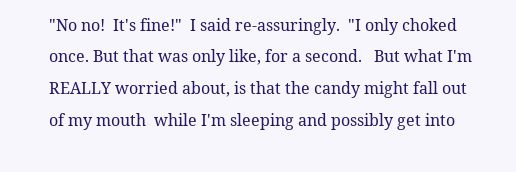"No no!  It's fine!"  I said re-assuringly.  "I only choked once. But that was only like, for a second.   But what I'm REALLY worried about, is that the candy might fall out of my mouth  while I'm sleeping and possibly get into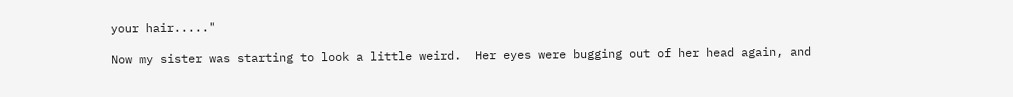your hair....."

Now my sister was starting to look a little weird.  Her eyes were bugging out of her head again, and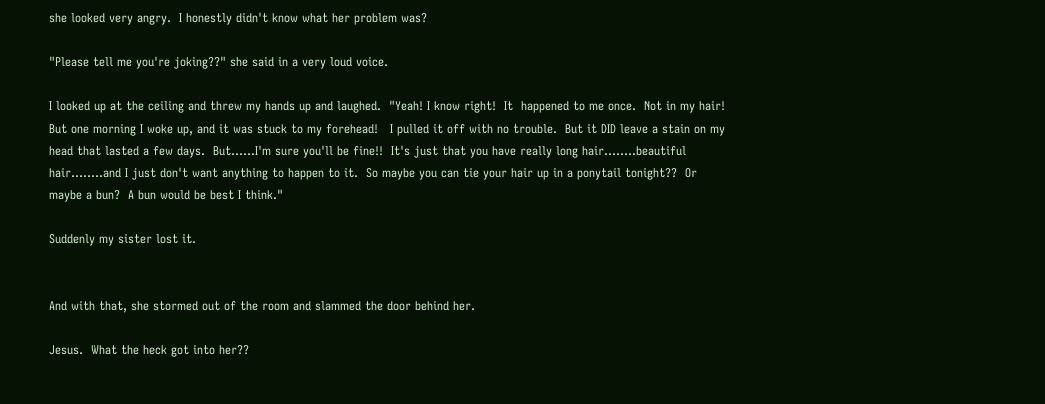she looked very angry.  I honestly didn't know what her problem was?

"Please tell me you're joking??" she said in a very loud voice.

I looked up at the ceiling and threw my hands up and laughed.  "Yeah! I know right!  It  happened to me once.  Not in my hair!  But one morning I woke up, and it was stuck to my forehead!   I pulled it off with no trouble.  But it DID leave a stain on my head that lasted a few days.  But......I'm sure you'll be fine!!  It's just that you have really long hair........beautiful hair........and I just don't want anything to happen to it.  So maybe you can tie your hair up in a ponytail tonight??  Or maybe a bun?  A bun would be best I think."

Suddenly my sister lost it.


And with that, she stormed out of the room and slammed the door behind her.

Jesus.  What the heck got into her??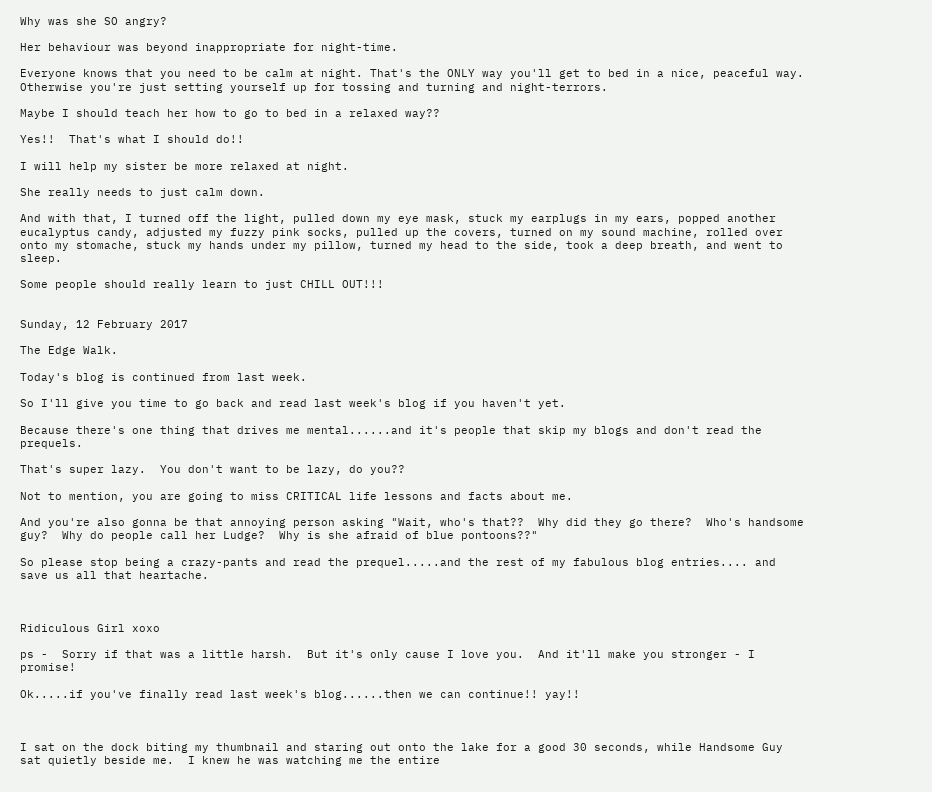Why was she SO angry?

Her behaviour was beyond inappropriate for night-time.

Everyone knows that you need to be calm at night. That's the ONLY way you'll get to bed in a nice, peaceful way.  Otherwise you're just setting yourself up for tossing and turning and night-terrors.

Maybe I should teach her how to go to bed in a relaxed way??

Yes!!  That's what I should do!!

I will help my sister be more relaxed at night.

She really needs to just calm down.

And with that, I turned off the light, pulled down my eye mask, stuck my earplugs in my ears, popped another eucalyptus candy, adjusted my fuzzy pink socks, pulled up the covers, turned on my sound machine, rolled over onto my stomache, stuck my hands under my pillow, turned my head to the side, took a deep breath, and went to sleep.

Some people should really learn to just CHILL OUT!!!


Sunday, 12 February 2017

The Edge Walk.

Today's blog is continued from last week.

So I'll give you time to go back and read last week's blog if you haven't yet.

Because there's one thing that drives me mental......and it's people that skip my blogs and don't read the prequels.

That's super lazy.  You don't want to be lazy, do you??

Not to mention, you are going to miss CRITICAL life lessons and facts about me.

And you're also gonna be that annoying person asking "Wait, who's that??  Why did they go there?  Who's handsome guy?  Why do people call her Ludge?  Why is she afraid of blue pontoons??"

So please stop being a crazy-pants and read the prequel.....and the rest of my fabulous blog entries.... and save us all that heartache.



Ridiculous Girl xoxo

ps -  Sorry if that was a little harsh.  But it's only cause I love you.  And it'll make you stronger - I promise!

Ok.....if you've finally read last week's blog......then we can continue!! yay!!



I sat on the dock biting my thumbnail and staring out onto the lake for a good 30 seconds, while Handsome Guy sat quietly beside me.  I knew he was watching me the entire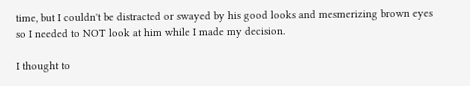time, but I couldn't be distracted or swayed by his good looks and mesmerizing brown eyes so I needed to NOT look at him while I made my decision.

I thought to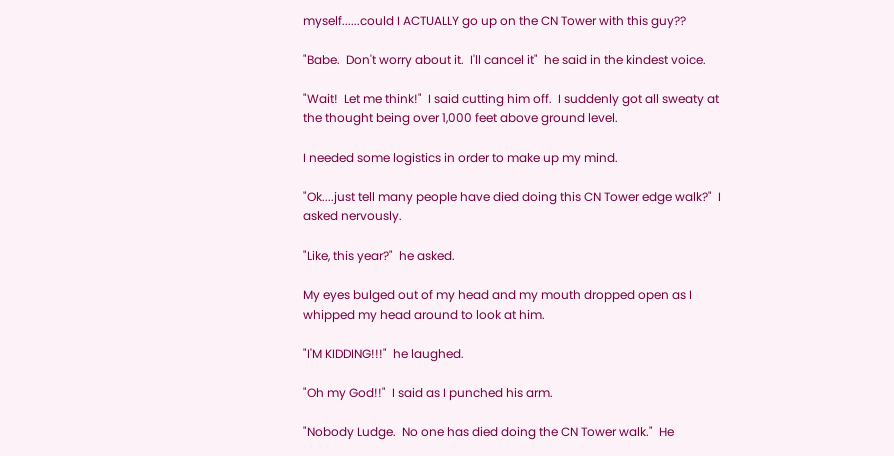myself......could I ACTUALLY go up on the CN Tower with this guy??

"Babe.  Don't worry about it.  I'll cancel it"  he said in the kindest voice.

"Wait!  Let me think!"  I said cutting him off.  I suddenly got all sweaty at the thought being over 1,000 feet above ground level.

I needed some logistics in order to make up my mind.

"Ok....just tell many people have died doing this CN Tower edge walk?"  I asked nervously.

"Like, this year?"  he asked.

My eyes bulged out of my head and my mouth dropped open as I whipped my head around to look at him.

"I'M KIDDING!!!"  he laughed.

"Oh my God!!"  I said as I punched his arm.

"Nobody Ludge.  No one has died doing the CN Tower walk."  He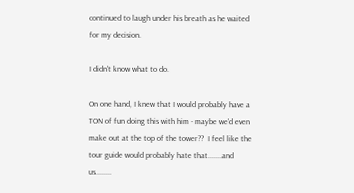continued to laugh under his breath as he waited for my decision.

I didn't know what to do.

On one hand, I knew that I would probably have a TON of fun doing this with him - maybe we'd even make out at the top of the tower??  I feel like the tour guide would probably hate that.......and us........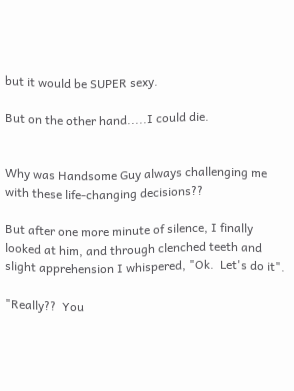but it would be SUPER sexy.

But on the other hand.....I could die.


Why was Handsome Guy always challenging me with these life-changing decisions??

But after one more minute of silence, I finally looked at him, and through clenched teeth and slight apprehension I whispered, "Ok.  Let's do it".

"Really??  You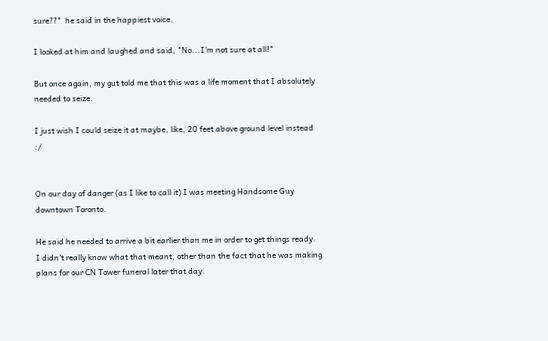sure??"  he said in the happiest voice.

I looked at him and laughed and said, "No...I'm not sure at all!"

But once again, my gut told me that this was a life moment that I absolutely needed to seize.

I just wish I could seize it at maybe, like, 20 feet above ground level instead :/


On our day of danger (as I like to call it) I was meeting Handsome Guy downtown Toronto.

He said he needed to arrive a bit earlier than me in order to get things ready.  I didn't really know what that meant, other than the fact that he was making plans for our CN Tower funeral later that day.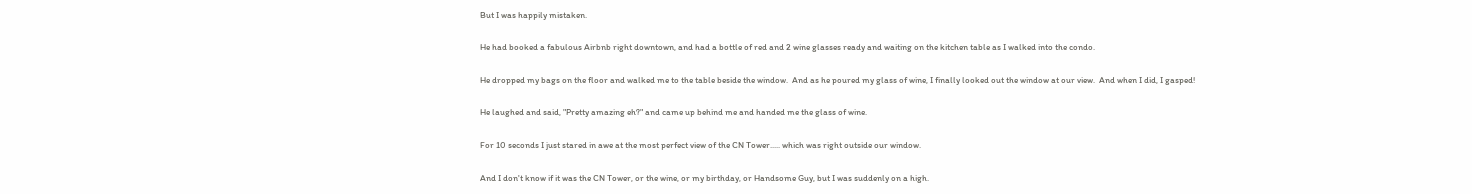But I was happily mistaken.

He had booked a fabulous Airbnb right downtown, and had a bottle of red and 2 wine glasses ready and waiting on the kitchen table as I walked into the condo.

He dropped my bags on the floor and walked me to the table beside the window.  And as he poured my glass of wine, I finally looked out the window at our view.  And when I did, I gasped!

He laughed and said, "Pretty amazing eh?" and came up behind me and handed me the glass of wine.

For 10 seconds I just stared in awe at the most perfect view of the CN Tower..... which was right outside our window.

And I don't know if it was the CN Tower, or the wine, or my birthday, or Handsome Guy, but I was suddenly on a high.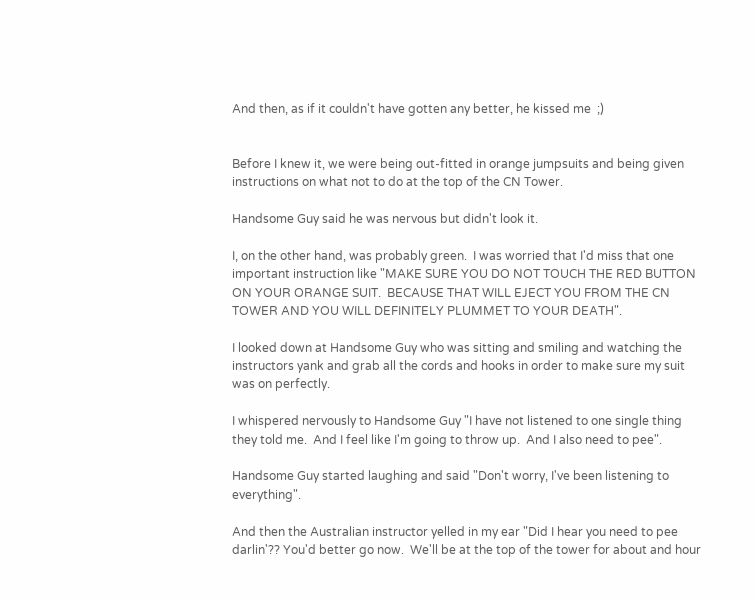And then, as if it couldn't have gotten any better, he kissed me  ;)


Before I knew it, we were being out-fitted in orange jumpsuits and being given instructions on what not to do at the top of the CN Tower.

Handsome Guy said he was nervous but didn't look it.

I, on the other hand, was probably green.  I was worried that I'd miss that one important instruction like "MAKE SURE YOU DO NOT TOUCH THE RED BUTTON ON YOUR ORANGE SUIT.  BECAUSE THAT WILL EJECT YOU FROM THE CN TOWER AND YOU WILL DEFINITELY PLUMMET TO YOUR DEATH".

I looked down at Handsome Guy who was sitting and smiling and watching the instructors yank and grab all the cords and hooks in order to make sure my suit was on perfectly.

I whispered nervously to Handsome Guy "I have not listened to one single thing they told me.  And I feel like I'm going to throw up.  And I also need to pee".

Handsome Guy started laughing and said "Don't worry, I've been listening to everything".

And then the Australian instructor yelled in my ear "Did I hear you need to pee darlin'?? You'd better go now.  We'll be at the top of the tower for about and hour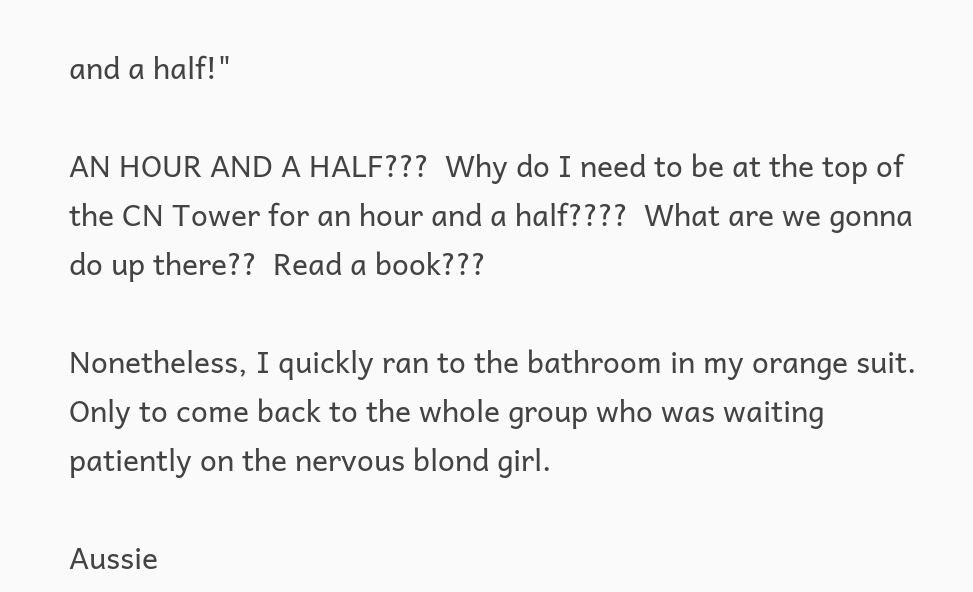and a half!"

AN HOUR AND A HALF???  Why do I need to be at the top of the CN Tower for an hour and a half????  What are we gonna do up there??  Read a book???

Nonetheless, I quickly ran to the bathroom in my orange suit.  Only to come back to the whole group who was waiting patiently on the nervous blond girl.

Aussie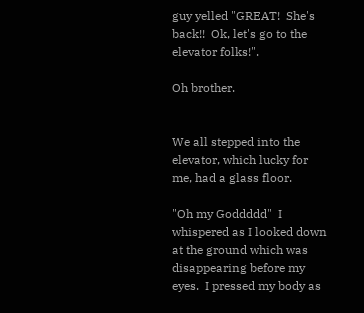guy yelled "GREAT!  She's back!!  Ok, let's go to the elevator folks!".

Oh brother.


We all stepped into the elevator, which lucky for me, had a glass floor.

"Oh my Goddddd"  I whispered as I looked down at the ground which was disappearing before my eyes.  I pressed my body as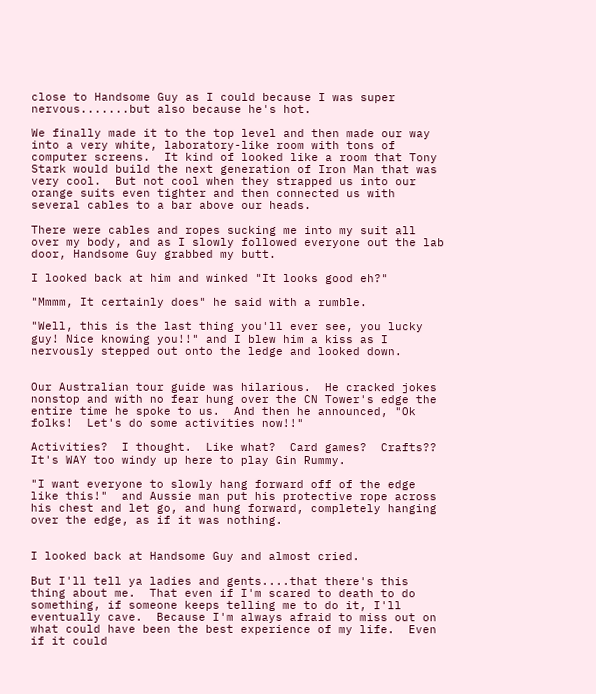close to Handsome Guy as I could because I was super nervous.......but also because he's hot.

We finally made it to the top level and then made our way into a very white, laboratory-like room with tons of computer screens.  It kind of looked like a room that Tony Stark would build the next generation of Iron Man that was very cool.  But not cool when they strapped us into our orange suits even tighter and then connected us with several cables to a bar above our heads.

There were cables and ropes sucking me into my suit all over my body, and as I slowly followed everyone out the lab door, Handsome Guy grabbed my butt.

I looked back at him and winked "It looks good eh?"

"Mmmm, It certainly does" he said with a rumble.

"Well, this is the last thing you'll ever see, you lucky guy! Nice knowing you!!" and I blew him a kiss as I nervously stepped out onto the ledge and looked down.


Our Australian tour guide was hilarious.  He cracked jokes nonstop and with no fear hung over the CN Tower's edge the entire time he spoke to us.  And then he announced, "Ok folks!  Let's do some activities now!!"

Activities?  I thought.  Like what?  Card games?  Crafts??  It's WAY too windy up here to play Gin Rummy.

"I want everyone to slowly hang forward off of the edge like this!"  and Aussie man put his protective rope across his chest and let go, and hung forward, completely hanging over the edge, as if it was nothing.


I looked back at Handsome Guy and almost cried.

But I'll tell ya ladies and gents....that there's this thing about me.  That even if I'm scared to death to do something, if someone keeps telling me to do it, I'll eventually cave.  Because I'm always afraid to miss out on what could have been the best experience of my life.  Even if it could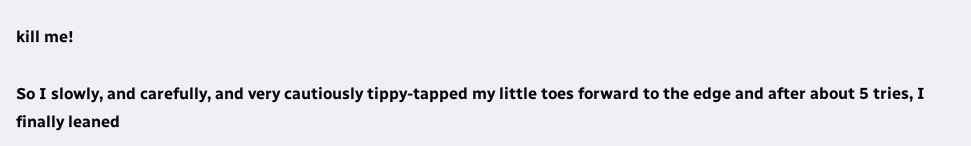kill me!

So I slowly, and carefully, and very cautiously tippy-tapped my little toes forward to the edge and after about 5 tries, I finally leaned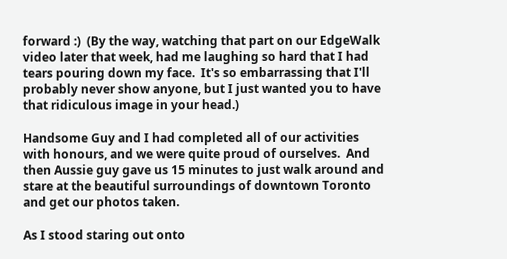forward :)  (By the way, watching that part on our EdgeWalk video later that week, had me laughing so hard that I had tears pouring down my face.  It's so embarrassing that I'll probably never show anyone, but I just wanted you to have that ridiculous image in your head.)

Handsome Guy and I had completed all of our activities with honours, and we were quite proud of ourselves.  And then Aussie guy gave us 15 minutes to just walk around and stare at the beautiful surroundings of downtown Toronto and get our photos taken.

As I stood staring out onto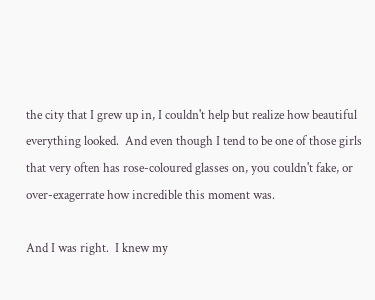the city that I grew up in, I couldn't help but realize how beautiful everything looked.  And even though I tend to be one of those girls that very often has rose-coloured glasses on, you couldn't fake, or over-exagerrate how incredible this moment was.

And I was right.  I knew my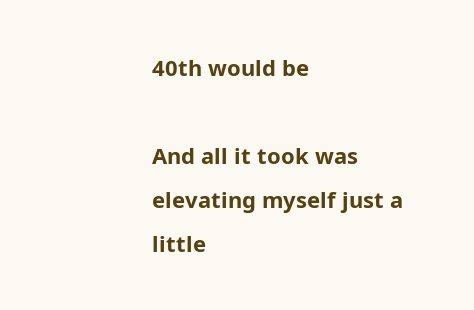40th would be

And all it took was elevating myself just a little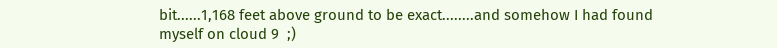bit......1,168 feet above ground to be exact........and somehow I had found myself on cloud 9  ;)